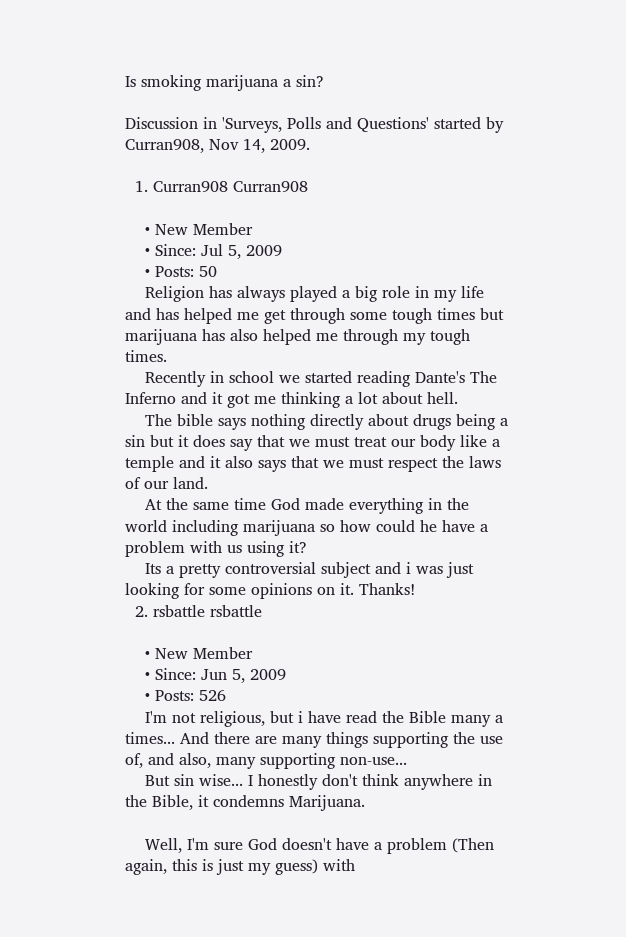Is smoking marijuana a sin?

Discussion in 'Surveys, Polls and Questions' started by Curran908, Nov 14, 2009.

  1. Curran908 Curran908

    • New Member
    • Since: Jul 5, 2009
    • Posts: 50
    Religion has always played a big role in my life and has helped me get through some tough times but marijuana has also helped me through my tough times.
    Recently in school we started reading Dante's The Inferno and it got me thinking a lot about hell.
    The bible says nothing directly about drugs being a sin but it does say that we must treat our body like a temple and it also says that we must respect the laws of our land.
    At the same time God made everything in the world including marijuana so how could he have a problem with us using it?
    Its a pretty controversial subject and i was just looking for some opinions on it. Thanks!
  2. rsbattle rsbattle

    • New Member
    • Since: Jun 5, 2009
    • Posts: 526
    I'm not religious, but i have read the Bible many a times... And there are many things supporting the use of, and also, many supporting non-use...
    But sin wise... I honestly don't think anywhere in the Bible, it condemns Marijuana.

    Well, I'm sure God doesn't have a problem (Then again, this is just my guess) with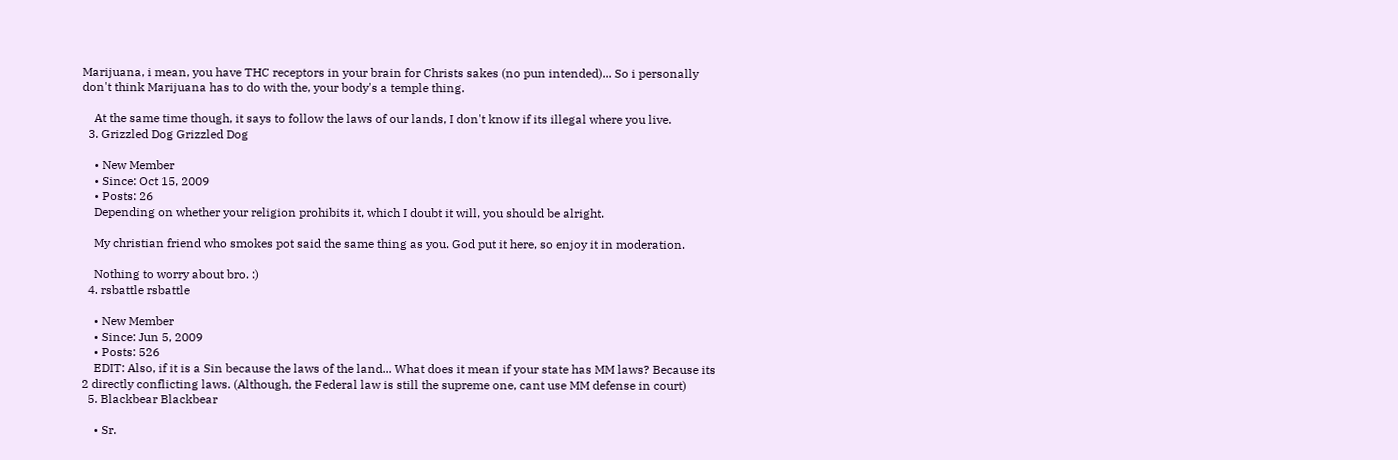Marijuana, i mean, you have THC receptors in your brain for Christs sakes (no pun intended)... So i personally don't think Marijuana has to do with the, your body's a temple thing.

    At the same time though, it says to follow the laws of our lands, I don't know if its illegal where you live.
  3. Grizzled Dog Grizzled Dog

    • New Member
    • Since: Oct 15, 2009
    • Posts: 26
    Depending on whether your religion prohibits it, which I doubt it will, you should be alright.

    My christian friend who smokes pot said the same thing as you. God put it here, so enjoy it in moderation.

    Nothing to worry about bro. :)
  4. rsbattle rsbattle

    • New Member
    • Since: Jun 5, 2009
    • Posts: 526
    EDIT: Also, if it is a Sin because the laws of the land... What does it mean if your state has MM laws? Because its 2 directly conflicting laws. (Although, the Federal law is still the supreme one, cant use MM defense in court)
  5. Blackbear Blackbear

    • Sr.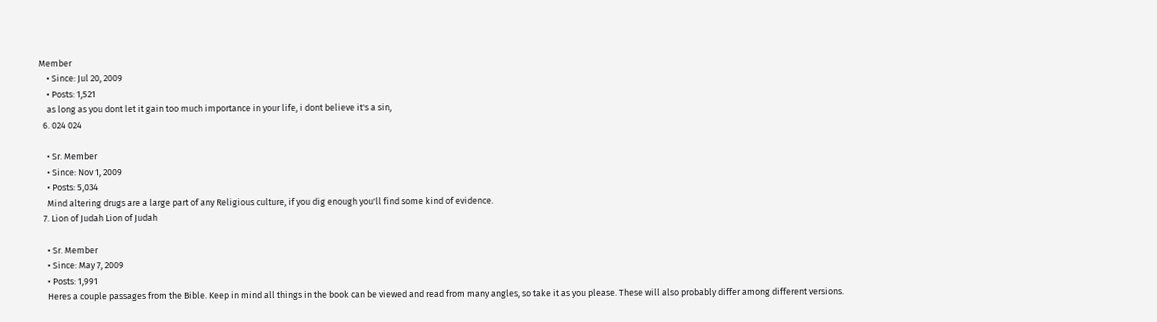Member
    • Since: Jul 20, 2009
    • Posts: 1,521
    as long as you dont let it gain too much importance in your life, i dont believe it's a sin,
  6. 024 024

    • Sr. Member
    • Since: Nov 1, 2009
    • Posts: 5,034
    Mind altering drugs are a large part of any Religious culture, if you dig enough you'll find some kind of evidence.
  7. Lion of Judah Lion of Judah

    • Sr. Member
    • Since: May 7, 2009
    • Posts: 1,991
    Heres a couple passages from the Bible. Keep in mind all things in the book can be viewed and read from many angles, so take it as you please. These will also probably differ among different versions.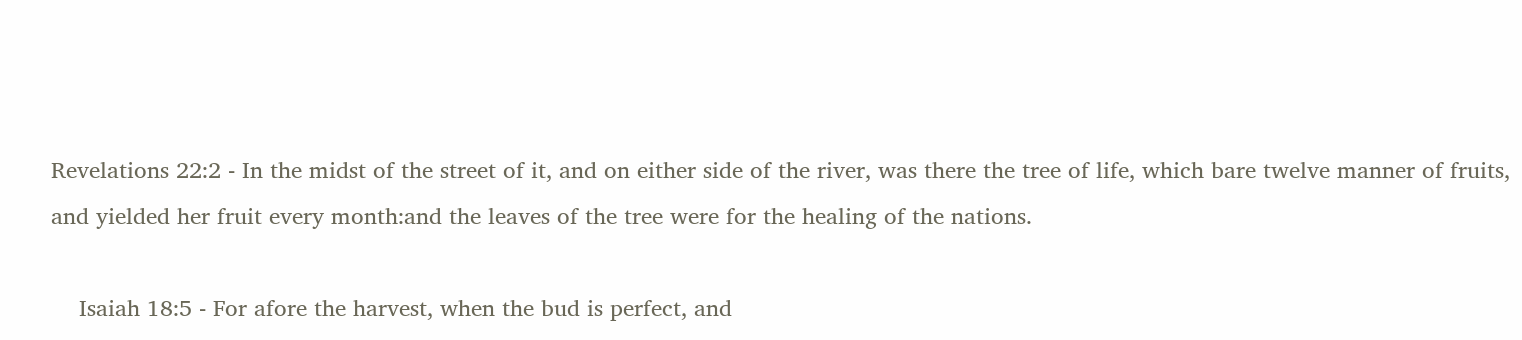Revelations 22:2 - In the midst of the street of it, and on either side of the river, was there the tree of life, which bare twelve manner of fruits, and yielded her fruit every month:and the leaves of the tree were for the healing of the nations.

    Isaiah 18:5 - For afore the harvest, when the bud is perfect, and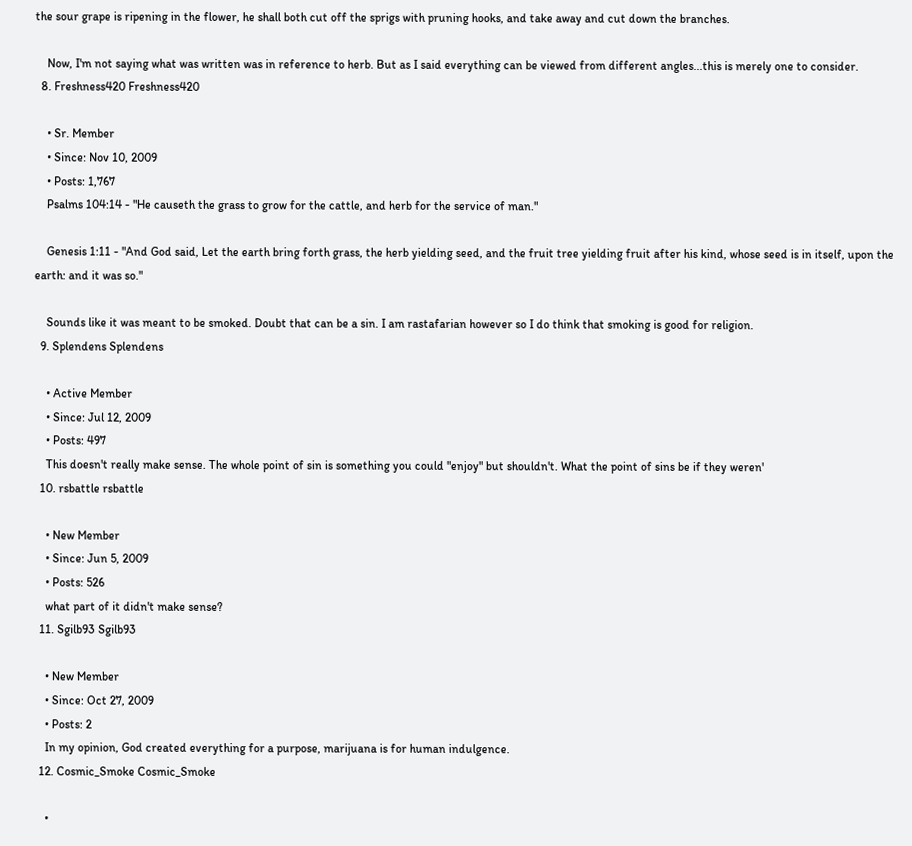the sour grape is ripening in the flower, he shall both cut off the sprigs with pruning hooks, and take away and cut down the branches.

    Now, I'm not saying what was written was in reference to herb. But as I said everything can be viewed from different angles...this is merely one to consider.
  8. Freshness420 Freshness420

    • Sr. Member
    • Since: Nov 10, 2009
    • Posts: 1,767
    Psalms 104:14 - "He causeth the grass to grow for the cattle, and herb for the service of man."

    Genesis 1:11 - "And God said, Let the earth bring forth grass, the herb yielding seed, and the fruit tree yielding fruit after his kind, whose seed is in itself, upon the earth: and it was so."

    Sounds like it was meant to be smoked. Doubt that can be a sin. I am rastafarian however so I do think that smoking is good for religion.
  9. Splendens Splendens

    • Active Member
    • Since: Jul 12, 2009
    • Posts: 497
    This doesn't really make sense. The whole point of sin is something you could "enjoy" but shouldn't. What the point of sins be if they weren'
  10. rsbattle rsbattle

    • New Member
    • Since: Jun 5, 2009
    • Posts: 526
    what part of it didn't make sense?
  11. Sgilb93 Sgilb93

    • New Member
    • Since: Oct 27, 2009
    • Posts: 2
    In my opinion, God created everything for a purpose, marijuana is for human indulgence.
  12. Cosmic_Smoke Cosmic_Smoke

    •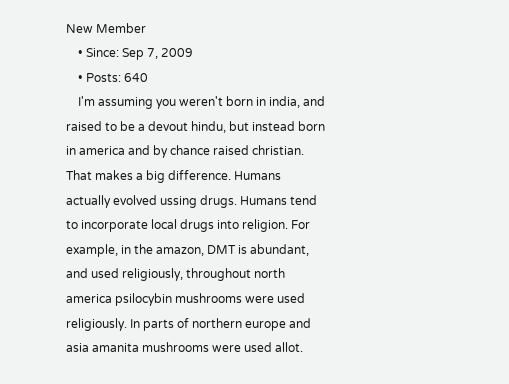New Member
    • Since: Sep 7, 2009
    • Posts: 640
    I'm assuming you weren't born in india, and raised to be a devout hindu, but instead born in america and by chance raised christian. That makes a big difference. Humans actually evolved ussing drugs. Humans tend to incorporate local drugs into religion. For example, in the amazon, DMT is abundant, and used religiously, throughout north america psilocybin mushrooms were used religiously. In parts of northern europe and asia amanita mushrooms were used allot.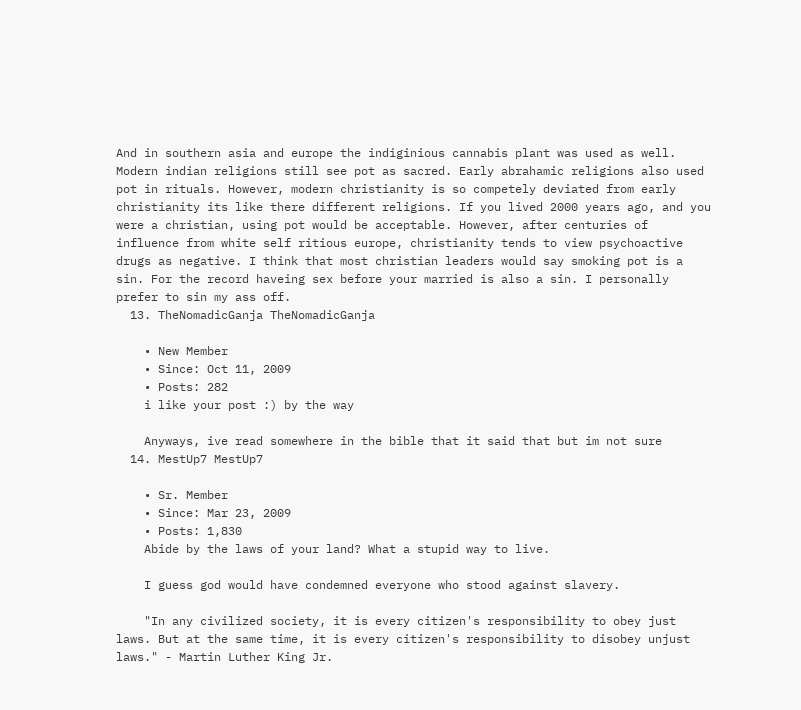And in southern asia and europe the indiginious cannabis plant was used as well. Modern indian religions still see pot as sacred. Early abrahamic religions also used pot in rituals. However, modern christianity is so competely deviated from early christianity its like there different religions. If you lived 2000 years ago, and you were a christian, using pot would be acceptable. However, after centuries of influence from white self ritious europe, christianity tends to view psychoactive drugs as negative. I think that most christian leaders would say smoking pot is a sin. For the record haveing sex before your married is also a sin. I personally prefer to sin my ass off.
  13. TheNomadicGanja TheNomadicGanja

    • New Member
    • Since: Oct 11, 2009
    • Posts: 282
    i like your post :) by the way

    Anyways, ive read somewhere in the bible that it said that but im not sure
  14. MestUp7 MestUp7

    • Sr. Member
    • Since: Mar 23, 2009
    • Posts: 1,830
    Abide by the laws of your land? What a stupid way to live.

    I guess god would have condemned everyone who stood against slavery.

    "In any civilized society, it is every citizen's responsibility to obey just laws. But at the same time, it is every citizen's responsibility to disobey unjust laws." - Martin Luther King Jr.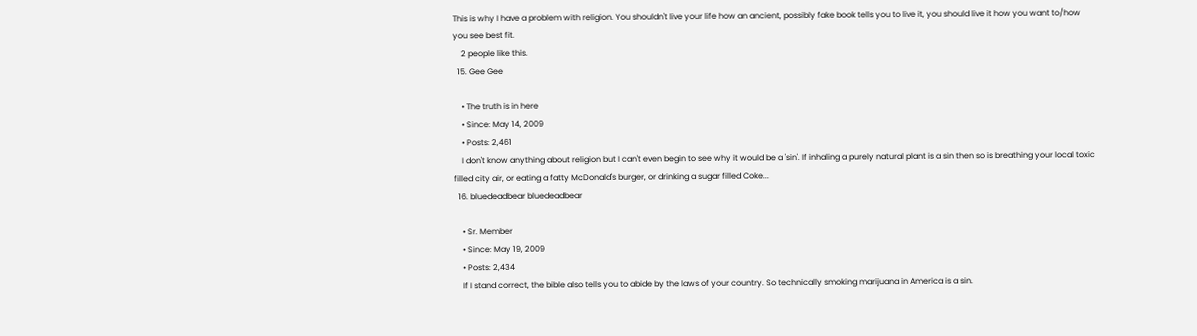This is why I have a problem with religion. You shouldn't live your life how an ancient, possibly fake book tells you to live it, you should live it how you want to/how you see best fit.
    2 people like this.
  15. Gee Gee

    • The truth is in here
    • Since: May 14, 2009
    • Posts: 2,461
    I don't know anything about religion but I can't even begin to see why it would be a 'sin'. If inhaling a purely natural plant is a sin then so is breathing your local toxic filled city air, or eating a fatty McDonald's burger, or drinking a sugar filled Coke...
  16. bluedeadbear bluedeadbear

    • Sr. Member
    • Since: May 19, 2009
    • Posts: 2,434
    If I stand correct, the bible also tells you to abide by the laws of your country. So technically smoking marijuana in America is a sin.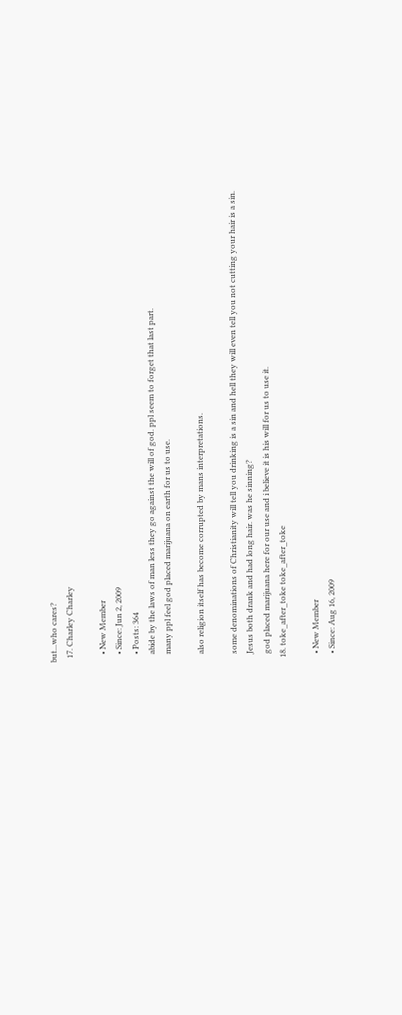but...who cares?
  17. Charley Charley

    • New Member
    • Since: Jun 2, 2009
    • Posts: 364
    abide by the laws of man less they go against the will of god. ppl seem to forget that last part.
    many ppl feel god placed marijuana on earth for us to use.

    also religion itself has become corrupted by mans interpretations.

    some denominations of Christianity will tell you drinking is a sin and hell they will even tell you not cutting your hair is a sin.
    Jesus both drank and had long hair. was he sinning?
    god placed marijuana here for our use and i believe it is his will for us to use it.
  18. toke_after_toke toke_after_toke

    • New Member
    • Since: Aug 16, 2009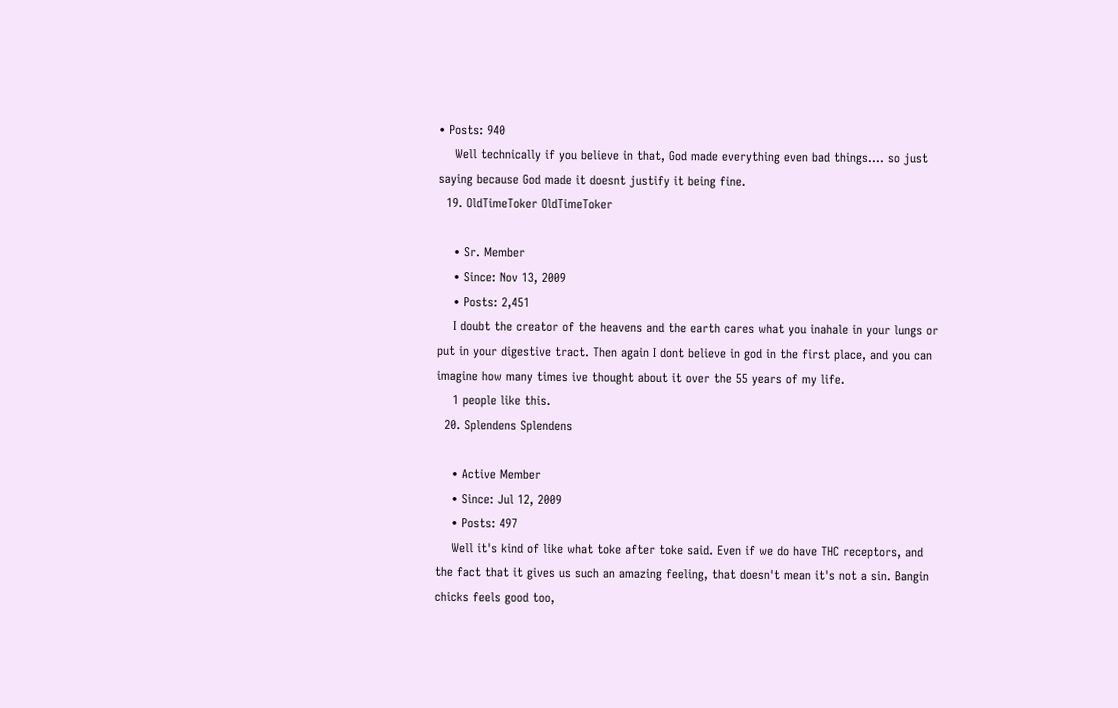• Posts: 940
    Well technically if you believe in that, God made everything even bad things.... so just saying because God made it doesnt justify it being fine.
  19. OldTimeToker OldTimeToker

    • Sr. Member
    • Since: Nov 13, 2009
    • Posts: 2,451
    I doubt the creator of the heavens and the earth cares what you inahale in your lungs or put in your digestive tract. Then again I dont believe in god in the first place, and you can imagine how many times ive thought about it over the 55 years of my life.
    1 people like this.
  20. Splendens Splendens

    • Active Member
    • Since: Jul 12, 2009
    • Posts: 497
    Well it's kind of like what toke after toke said. Even if we do have THC receptors, and the fact that it gives us such an amazing feeling, that doesn't mean it's not a sin. Bangin chicks feels good too,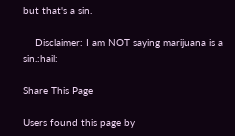but that's a sin.

    Disclaimer: I am NOT saying marijuana is a sin.:hail:

Share This Page

Users found this page by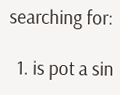searching for:

  1. is pot a sin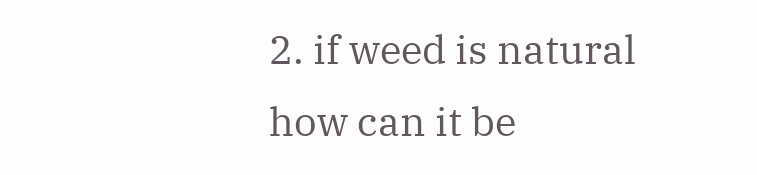2. if weed is natural how can it be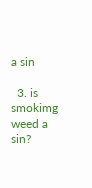a sin

  3. is smokimg weed a sin?